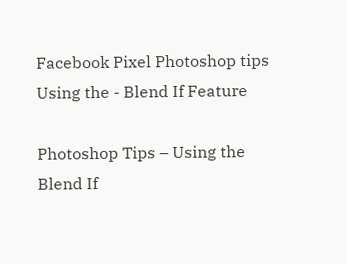Facebook Pixel Photoshop tips Using the - Blend If Feature

Photoshop Tips – Using the Blend If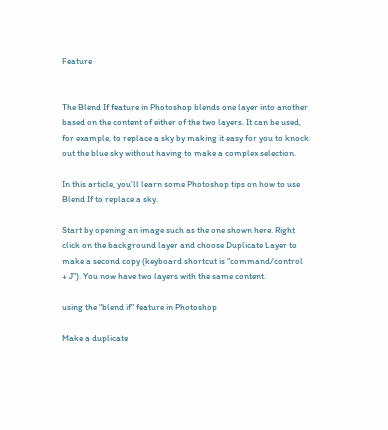Feature


The Blend If feature in Photoshop blends one layer into another based on the content of either of the two layers. It can be used, for example, to replace a sky by making it easy for you to knock out the blue sky without having to make a complex selection.

In this article, you’ll learn some Photoshop tips on how to use Blend If to replace a sky.

Start by opening an image such as the one shown here. Right click on the background layer and choose Duplicate Layer to make a second copy (keyboard shortcut is “command/control + J”). You now have two layers with the same content.

using the "blend if" feature in Photoshop

Make a duplicate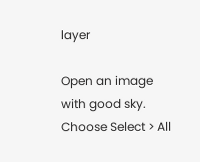layer

Open an image with good sky. Choose Select > All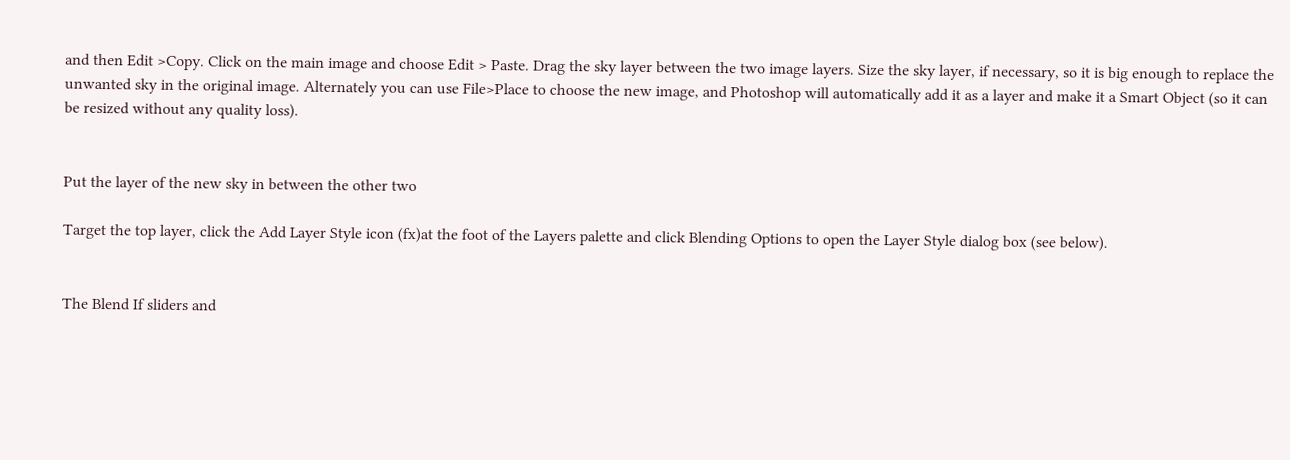and then Edit >Copy. Click on the main image and choose Edit > Paste. Drag the sky layer between the two image layers. Size the sky layer, if necessary, so it is big enough to replace the unwanted sky in the original image. Alternately you can use File>Place to choose the new image, and Photoshop will automatically add it as a layer and make it a Smart Object (so it can be resized without any quality loss).


Put the layer of the new sky in between the other two

Target the top layer, click the Add Layer Style icon (fx)at the foot of the Layers palette and click Blending Options to open the Layer Style dialog box (see below).


The Blend If sliders and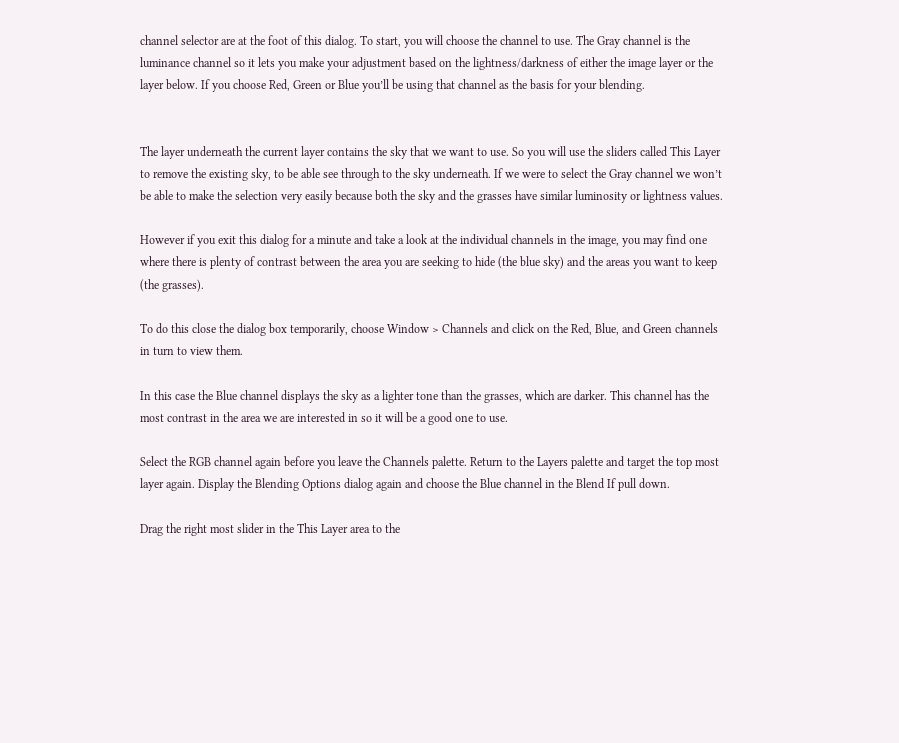channel selector are at the foot of this dialog. To start, you will choose the channel to use. The Gray channel is the luminance channel so it lets you make your adjustment based on the lightness/darkness of either the image layer or the layer below. If you choose Red, Green or Blue you’ll be using that channel as the basis for your blending.


The layer underneath the current layer contains the sky that we want to use. So you will use the sliders called This Layer to remove the existing sky, to be able see through to the sky underneath. If we were to select the Gray channel we won’t be able to make the selection very easily because both the sky and the grasses have similar luminosity or lightness values.

However if you exit this dialog for a minute and take a look at the individual channels in the image, you may find one where there is plenty of contrast between the area you are seeking to hide (the blue sky) and the areas you want to keep (the grasses).

To do this close the dialog box temporarily, choose Window > Channels and click on the Red, Blue, and Green channels in turn to view them.

In this case the Blue channel displays the sky as a lighter tone than the grasses, which are darker. This channel has the most contrast in the area we are interested in so it will be a good one to use.

Select the RGB channel again before you leave the Channels palette. Return to the Layers palette and target the top most layer again. Display the Blending Options dialog again and choose the Blue channel in the Blend If pull down.

Drag the right most slider in the This Layer area to the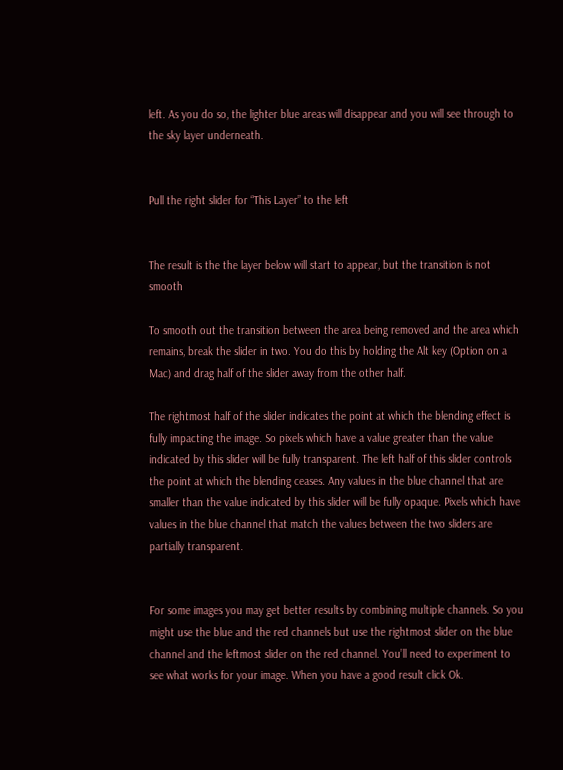left. As you do so, the lighter blue areas will disappear and you will see through to the sky layer underneath.


Pull the right slider for “This Layer” to the left


The result is the the layer below will start to appear, but the transition is not smooth

To smooth out the transition between the area being removed and the area which remains, break the slider in two. You do this by holding the Alt key (Option on a Mac) and drag half of the slider away from the other half.

The rightmost half of the slider indicates the point at which the blending effect is fully impacting the image. So pixels which have a value greater than the value indicated by this slider will be fully transparent. The left half of this slider controls the point at which the blending ceases. Any values in the blue channel that are smaller than the value indicated by this slider will be fully opaque. Pixels which have values in the blue channel that match the values between the two sliders are partially transparent.


For some images you may get better results by combining multiple channels. So you might use the blue and the red channels but use the rightmost slider on the blue channel and the leftmost slider on the red channel. You’ll need to experiment to see what works for your image. When you have a good result click Ok.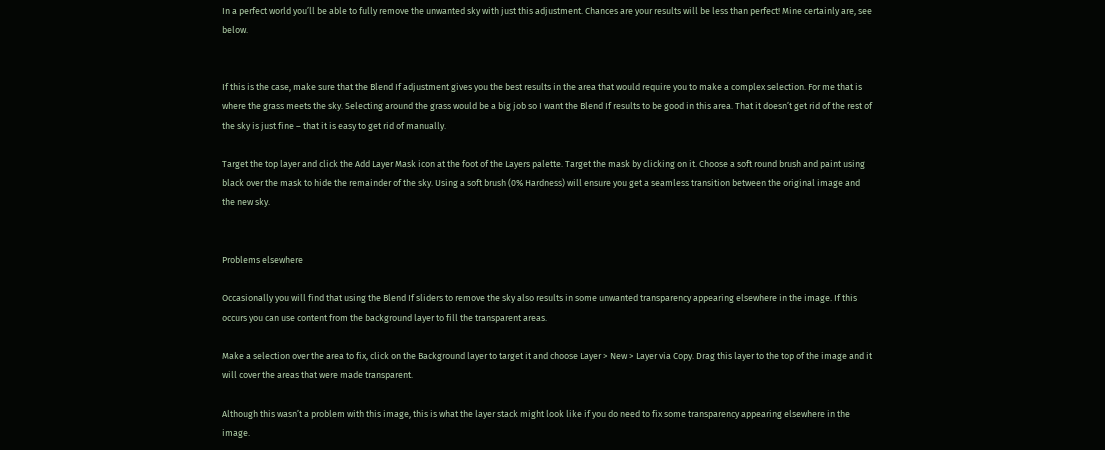In a perfect world you’ll be able to fully remove the unwanted sky with just this adjustment. Chances are your results will be less than perfect! Mine certainly are, see below.


If this is the case, make sure that the Blend If adjustment gives you the best results in the area that would require you to make a complex selection. For me that is where the grass meets the sky. Selecting around the grass would be a big job so I want the Blend If results to be good in this area. That it doesn’t get rid of the rest of the sky is just fine – that it is easy to get rid of manually.

Target the top layer and click the Add Layer Mask icon at the foot of the Layers palette. Target the mask by clicking on it. Choose a soft round brush and paint using black over the mask to hide the remainder of the sky. Using a soft brush (0% Hardness) will ensure you get a seamless transition between the original image and the new sky.


Problems elsewhere

Occasionally you will find that using the Blend If sliders to remove the sky also results in some unwanted transparency appearing elsewhere in the image. If this occurs you can use content from the background layer to fill the transparent areas.

Make a selection over the area to fix, click on the Background layer to target it and choose Layer > New > Layer via Copy. Drag this layer to the top of the image and it will cover the areas that were made transparent.

Although this wasn’t a problem with this image, this is what the layer stack might look like if you do need to fix some transparency appearing elsewhere in the image.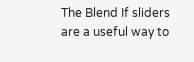The Blend If sliders are a useful way to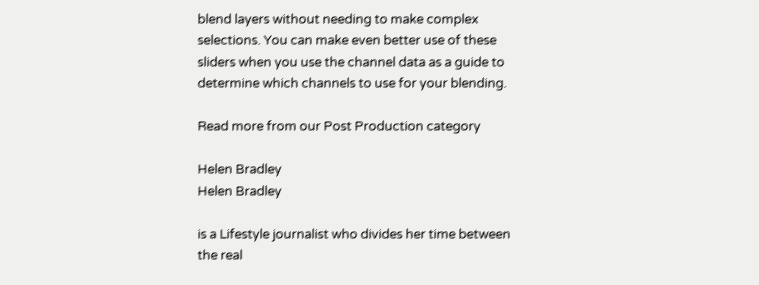blend layers without needing to make complex selections. You can make even better use of these sliders when you use the channel data as a guide to determine which channels to use for your blending.

Read more from our Post Production category

Helen Bradley
Helen Bradley

is a Lifestyle journalist who divides her time between the real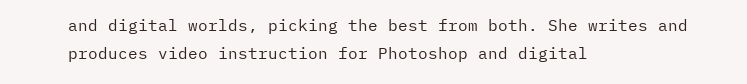and digital worlds, picking the best from both. She writes and produces video instruction for Photoshop and digital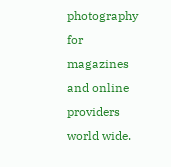photography for magazines and online providers world wide.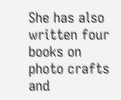She has also written four books on photo crafts and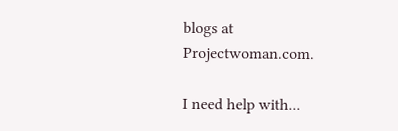blogs at Projectwoman.com.

I need help with...